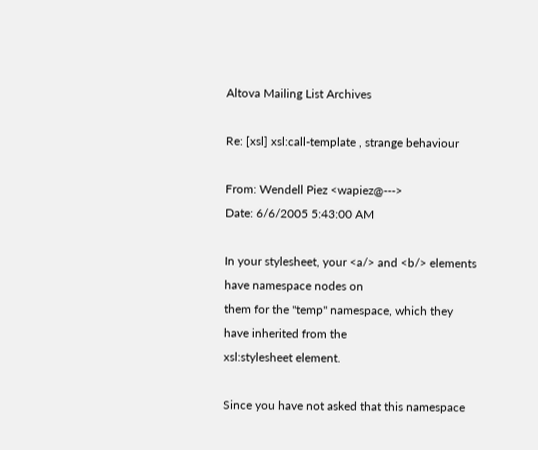Altova Mailing List Archives

Re: [xsl] xsl:call-template , strange behaviour

From: Wendell Piez <wapiez@--->
Date: 6/6/2005 5:43:00 AM

In your stylesheet, your <a/> and <b/> elements have namespace nodes on
them for the "temp" namespace, which they have inherited from the
xsl:stylesheet element.

Since you have not asked that this namespace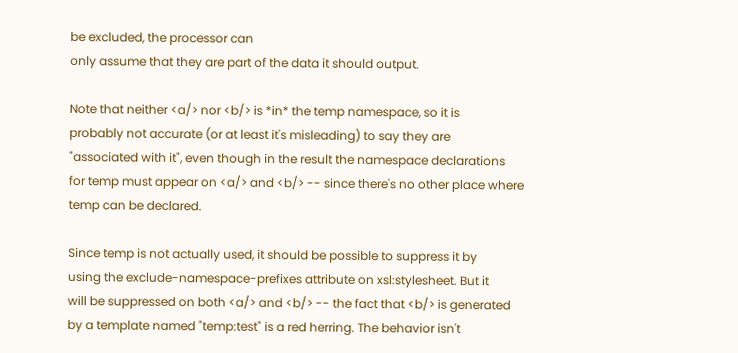be excluded, the processor can
only assume that they are part of the data it should output.

Note that neither <a/> nor <b/> is *in* the temp namespace, so it is
probably not accurate (or at least it's misleading) to say they are
"associated with it", even though in the result the namespace declarations
for temp must appear on <a/> and <b/> -- since there's no other place where
temp can be declared.

Since temp is not actually used, it should be possible to suppress it by
using the exclude-namespace-prefixes attribute on xsl:stylesheet. But it
will be suppressed on both <a/> and <b/> -- the fact that <b/> is generated
by a template named "temp:test" is a red herring. The behavior isn't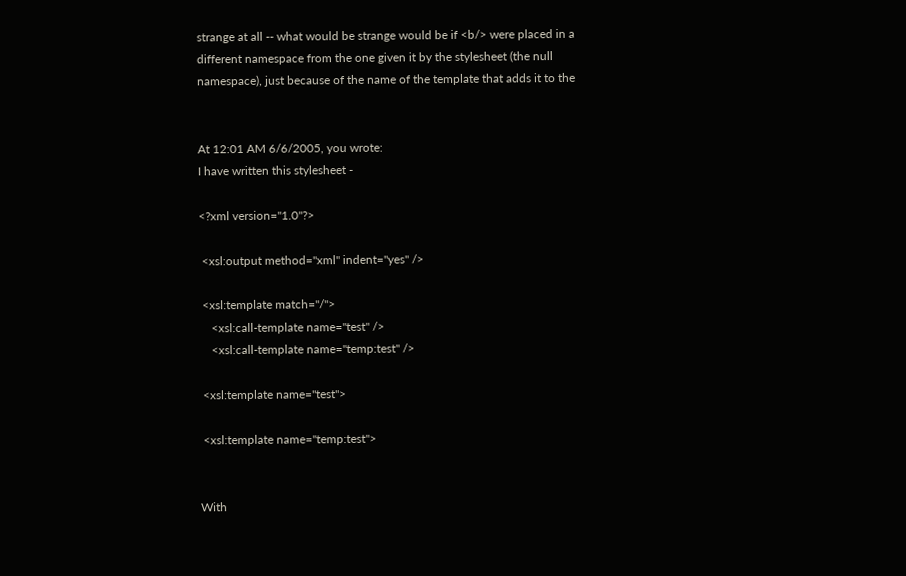strange at all -- what would be strange would be if <b/> were placed in a
different namespace from the one given it by the stylesheet (the null
namespace), just because of the name of the template that adds it to the


At 12:01 AM 6/6/2005, you wrote:
I have written this stylesheet -

<?xml version="1.0"?>

 <xsl:output method="xml" indent="yes" />

 <xsl:template match="/">
    <xsl:call-template name="test" />
    <xsl:call-template name="temp:test" />

 <xsl:template name="test">

 <xsl:template name="temp:test">


With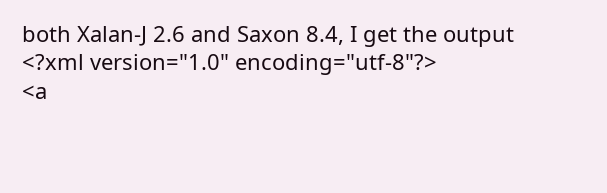both Xalan-J 2.6 and Saxon 8.4, I get the output
<?xml version="1.0" encoding="utf-8"?>
<a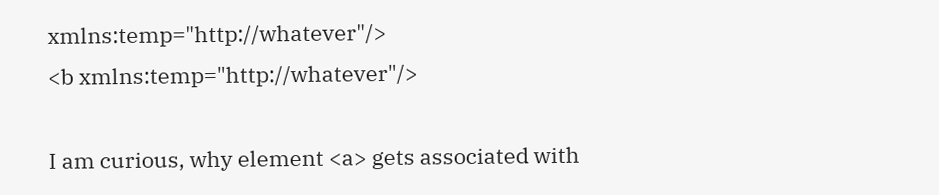xmlns:temp="http://whatever"/>
<b xmlns:temp="http://whatever"/>

I am curious, why element <a> gets associated with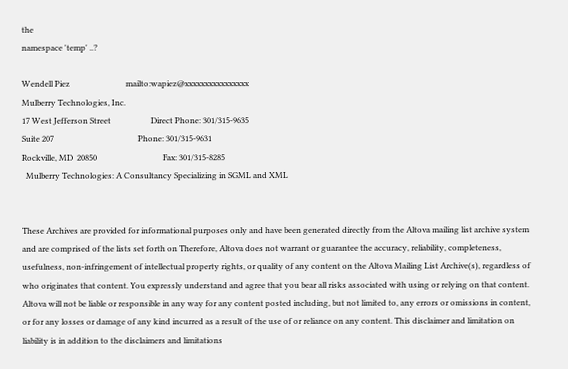the
namespace 'temp' ..?

Wendell Piez                            mailto:wapiez@xxxxxxxxxxxxxxxx
Mulberry Technologies, Inc.
17 West Jefferson Street                    Direct Phone: 301/315-9635
Suite 207                                          Phone: 301/315-9631
Rockville, MD  20850                                 Fax: 301/315-8285
  Mulberry Technologies: A Consultancy Specializing in SGML and XML


These Archives are provided for informational purposes only and have been generated directly from the Altova mailing list archive system and are comprised of the lists set forth on Therefore, Altova does not warrant or guarantee the accuracy, reliability, completeness, usefulness, non-infringement of intellectual property rights, or quality of any content on the Altova Mailing List Archive(s), regardless of who originates that content. You expressly understand and agree that you bear all risks associated with using or relying on that content. Altova will not be liable or responsible in any way for any content posted including, but not limited to, any errors or omissions in content, or for any losses or damage of any kind incurred as a result of the use of or reliance on any content. This disclaimer and limitation on liability is in addition to the disclaimers and limitations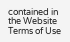contained in the Website Terms of Use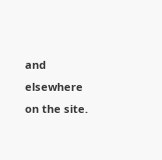and elsewhere on the site.